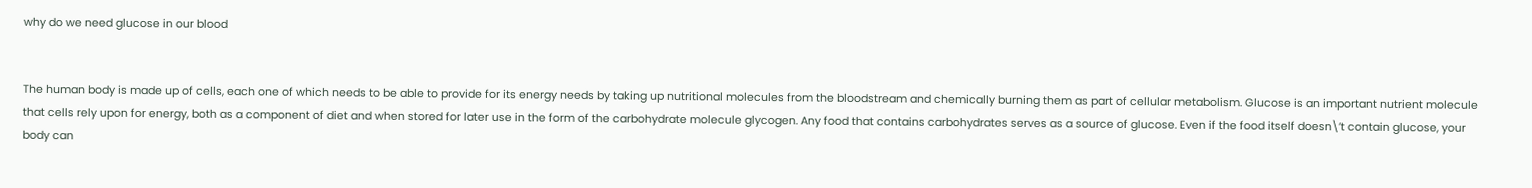why do we need glucose in our blood


The human body is made up of cells, each one of which needs to be able to provide for its energy needs by taking up nutritional molecules from the bloodstream and chemically burning them as part of cellular metabolism. Glucose is an important nutrient molecule that cells rely upon for energy, both as a component of diet and when stored for later use in the form of the carbohydrate molecule glycogen. Any food that contains carbohydrates serves as a source of glucose. Even if the food itself doesn\’t contain glucose, your body can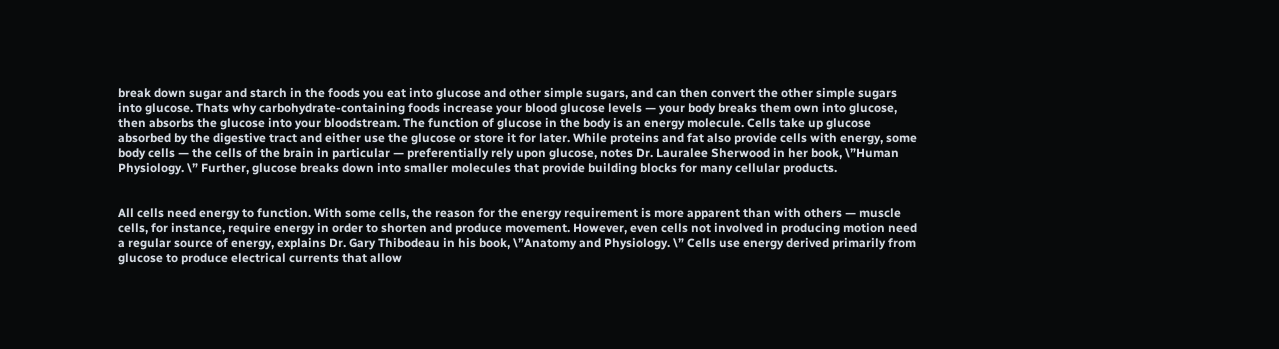break down sugar and starch in the foods you eat into glucose and other simple sugars, and can then convert the other simple sugars into glucose. Thats why carbohydrate-containing foods increase your blood glucose levels — your body breaks them own into glucose, then absorbs the glucose into your bloodstream. The function of glucose in the body is an energy molecule. Cells take up glucose absorbed by the digestive tract and either use the glucose or store it for later. While proteins and fat also provide cells with energy, some body cells — the cells of the brain in particular — preferentially rely upon glucose, notes Dr. Lauralee Sherwood in her book, \”Human Physiology. \” Further, glucose breaks down into smaller molecules that provide building blocks for many cellular products.


All cells need energy to function. With some cells, the reason for the energy requirement is more apparent than with others — muscle cells, for instance, require energy in order to shorten and produce movement. However, even cells not involved in producing motion need a regular source of energy, explains Dr. Gary Thibodeau in his book, \”Anatomy and Physiology. \” Cells use energy derived primarily from glucose to produce electrical currents that allow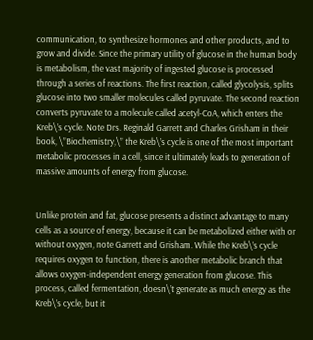communication, to synthesize hormones and other products, and to grow and divide. Since the primary utility of glucose in the human body is metabolism, the vast majority of ingested glucose is processed through a series of reactions. The first reaction, called glycolysis, splits glucose into two smaller molecules called pyruvate. The second reaction converts pyruvate to a molecule called acetyl-CoA, which enters the Kreb\’s cycle. Note Drs. Reginald Garrett and Charles Grisham in their book, \”Biochemistry,\” the Kreb\’s cycle is one of the most important metabolic processes in a cell, since it ultimately leads to generation of massive amounts of energy from glucose.


Unlike protein and fat, glucose presents a distinct advantage to many cells as a source of energy, because it can be metabolized either with or without oxygen, note Garrett and Grisham. While the Kreb\’s cycle requires oxygen to function, there is another metabolic branch that allows oxygen-independent energy generation from glucose. This process, called fermentation, doesn\’t generate as much energy as the Kreb\’s cycle, but it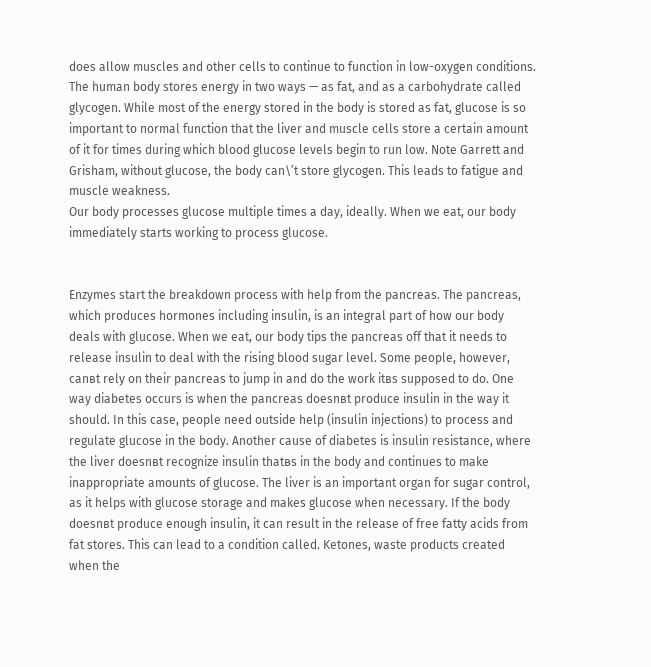does allow muscles and other cells to continue to function in low-oxygen conditions. The human body stores energy in two ways — as fat, and as a carbohydrate called glycogen. While most of the energy stored in the body is stored as fat, glucose is so important to normal function that the liver and muscle cells store a certain amount of it for times during which blood glucose levels begin to run low. Note Garrett and Grisham, without glucose, the body can\’t store glycogen. This leads to fatigue and muscle weakness.
Our body processes glucose multiple times a day, ideally. When we eat, our body immediately starts working to process glucose.


Enzymes start the breakdown process with help from the pancreas. The pancreas, which produces hormones including insulin, is an integral part of how our body deals with glucose. When we eat, our body tips the pancreas off that it needs to release insulin to deal with the rising blood sugar level. Some people, however, canвt rely on their pancreas to jump in and do the work itвs supposed to do. One way diabetes occurs is when the pancreas doesnвt produce insulin in the way it should. In this case, people need outside help (insulin injections) to process and regulate glucose in the body. Another cause of diabetes is insulin resistance, where the liver doesnвt recognize insulin thatвs in the body and continues to make inappropriate amounts of glucose. The liver is an important organ for sugar control, as it helps with glucose storage and makes glucose when necessary. If the body doesnвt produce enough insulin, it can result in the release of free fatty acids from fat stores. This can lead to a condition called. Ketones, waste products created when the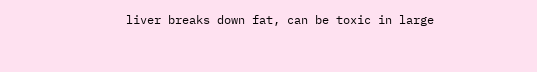liver breaks down fat, can be toxic in large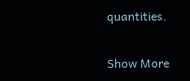quantities.

Show More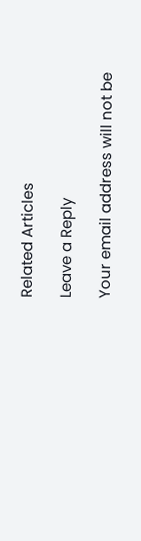Related Articles

Leave a Reply

Your email address will not be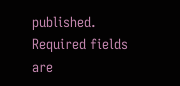published. Required fields are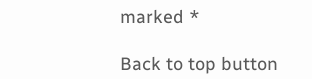marked *

Back to top button